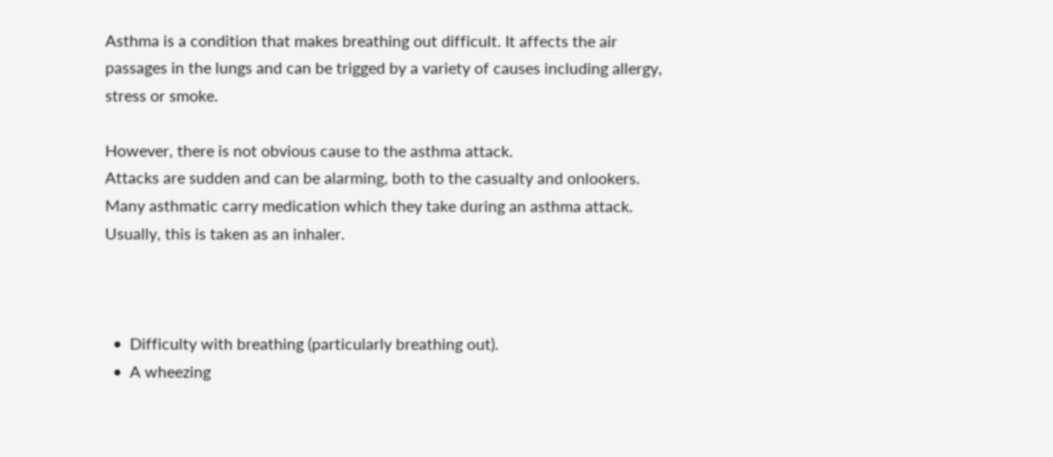Asthma is a condition that makes breathing out difficult. It affects the air passages in the lungs and can be trigged by a variety of causes including allergy, stress or smoke.

However, there is not obvious cause to the asthma attack.
Attacks are sudden and can be alarming, both to the casualty and onlookers. Many asthmatic carry medication which they take during an asthma attack. Usually, this is taken as an inhaler.



  •  Difficulty with breathing (particularly breathing out).
  •  A wheezing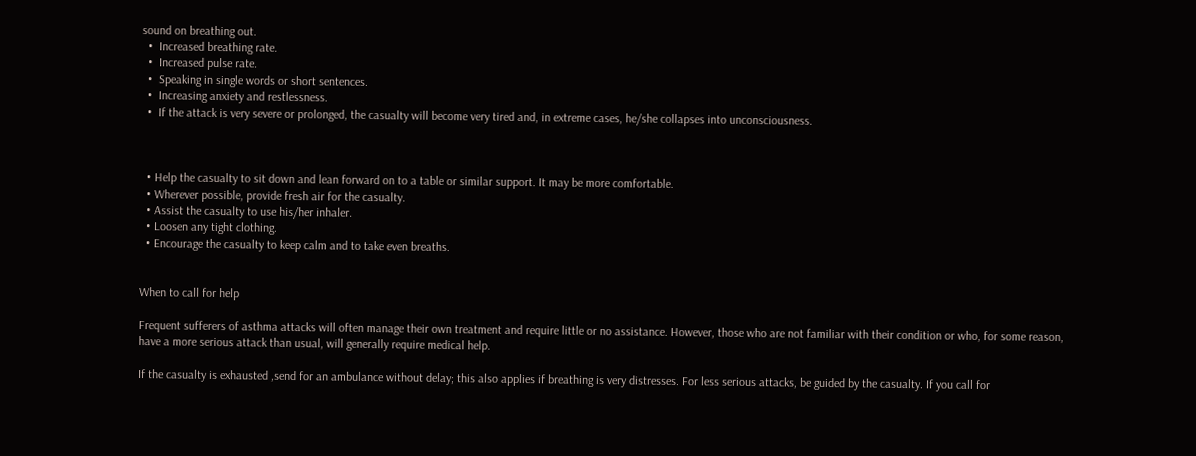sound on breathing out.
  •  Increased breathing rate.
  •  Increased pulse rate.
  •  Speaking in single words or short sentences.
  •  Increasing anxiety and restlessness.
  •  If the attack is very severe or prolonged, the casualty will become very tired and, in extreme cases, he/she collapses into unconsciousness.



  • Help the casualty to sit down and lean forward on to a table or similar support. It may be more comfortable.
  • Wherever possible, provide fresh air for the casualty.
  • Assist the casualty to use his/her inhaler.
  • Loosen any tight clothing.
  • Encourage the casualty to keep calm and to take even breaths.


When to call for help

Frequent sufferers of asthma attacks will often manage their own treatment and require little or no assistance. However, those who are not familiar with their condition or who, for some reason, have a more serious attack than usual, will generally require medical help.

If the casualty is exhausted ,send for an ambulance without delay; this also applies if breathing is very distresses. For less serious attacks, be guided by the casualty. If you call for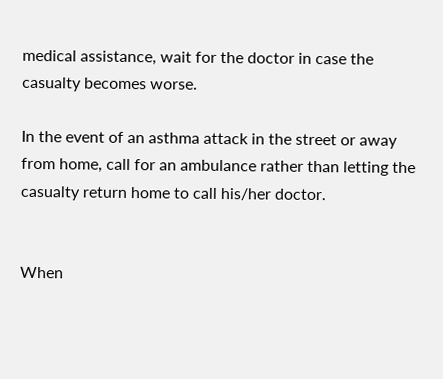medical assistance, wait for the doctor in case the casualty becomes worse.

In the event of an asthma attack in the street or away from home, call for an ambulance rather than letting the casualty return home to call his/her doctor.


When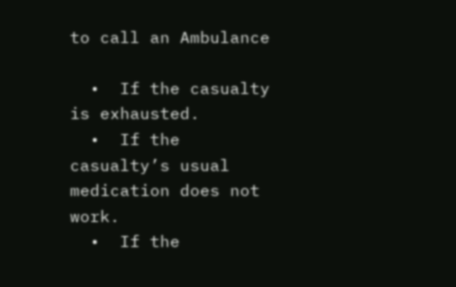to call an Ambulance

  •  If the casualty is exhausted.
  •  If the casualty’s usual medication does not work.
  •  If the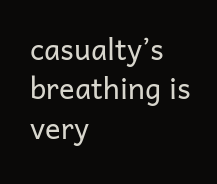casualty’s breathing is very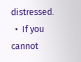distressed.
  •  If you cannot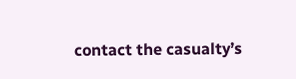contact the casualty’s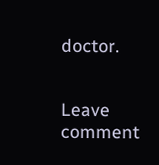doctor.


Leave comment